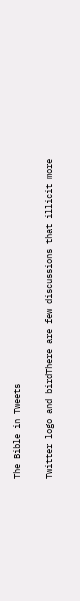The Bible in Tweets

Twitter logo and birdThere are few discussions that illicit more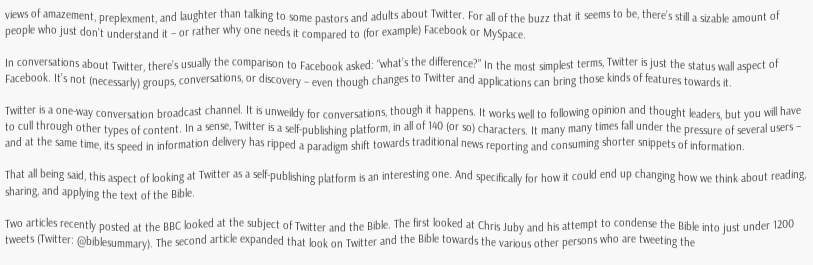views of amazement, preplexment, and laughter than talking to some pastors and adults about Twitter. For all of the buzz that it seems to be, there’s still a sizable amount of people who just don’t understand it – or rather why one needs it compared to (for example) Facebook or MySpace.

In conversations about Twitter, there’s usually the comparison to Facebook asked: “what’s the difference?” In the most simplest terms, Twitter is just the status wall aspect of Facebook. It’s not (necessarly) groups, conversations, or discovery – even though changes to Twitter and applications can bring those kinds of features towards it.

Twitter is a one-way conversation broadcast channel. It is unweildy for conversations, though it happens. It works well to following opinion and thought leaders, but you will have to cull through other types of content. In a sense, Twitter is a self-publishing platform, in all of 140 (or so) characters. It many many times fall under the pressure of several users – and at the same time, its speed in information delivery has ripped a paradigm shift towards traditional news reporting and consuming shorter snippets of information.

That all being said, this aspect of looking at Twitter as a self-publishing platform is an interesting one. And specifically for how it could end up changing how we think about reading, sharing, and applying the text of the Bible.

Two articles recently posted at the BBC looked at the subject of Twitter and the Bible. The first looked at Chris Juby and his attempt to condense the Bible into just under 1200 tweets (Twitter: @biblesummary). The second article expanded that look on Twitter and the Bible towards the various other persons who are tweeting the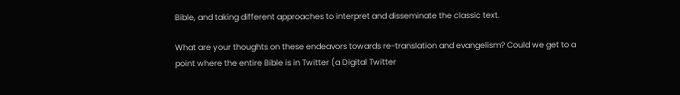Bible, and taking different approaches to interpret and disseminate the classic text.

What are your thoughts on these endeavors towards re-translation and evangelism? Could we get to a point where the entire Bible is in Twitter (a Digital Twitter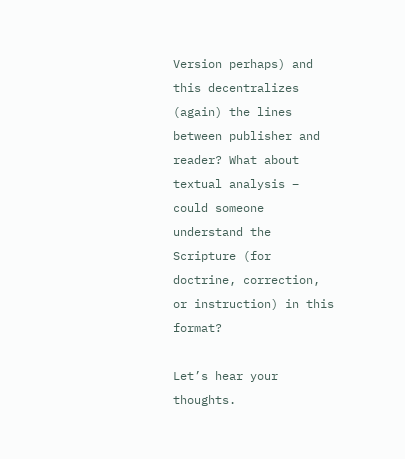Version perhaps) and this decentralizes (again) the lines between publisher and reader? What about textual analysis – could someone understand the Scripture (for doctrine, correction, or instruction) in this format?

Let’s hear your thoughts.